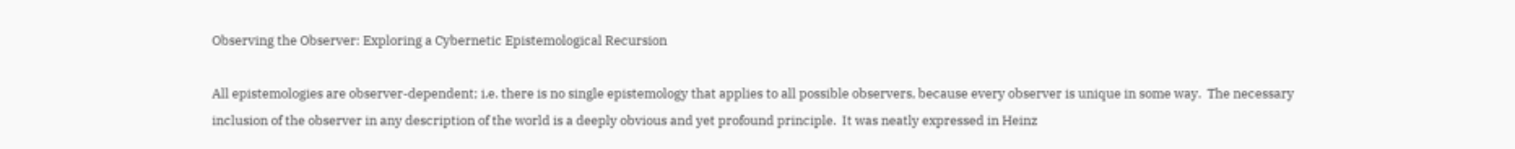Observing the Observer: Exploring a Cybernetic Epistemological Recursion

All epistemologies are observer-dependent; i.e. there is no single epistemology that applies to all possible observers, because every observer is unique in some way.  The necessary inclusion of the observer in any description of the world is a deeply obvious and yet profound principle.  It was neatly expressed in Heinz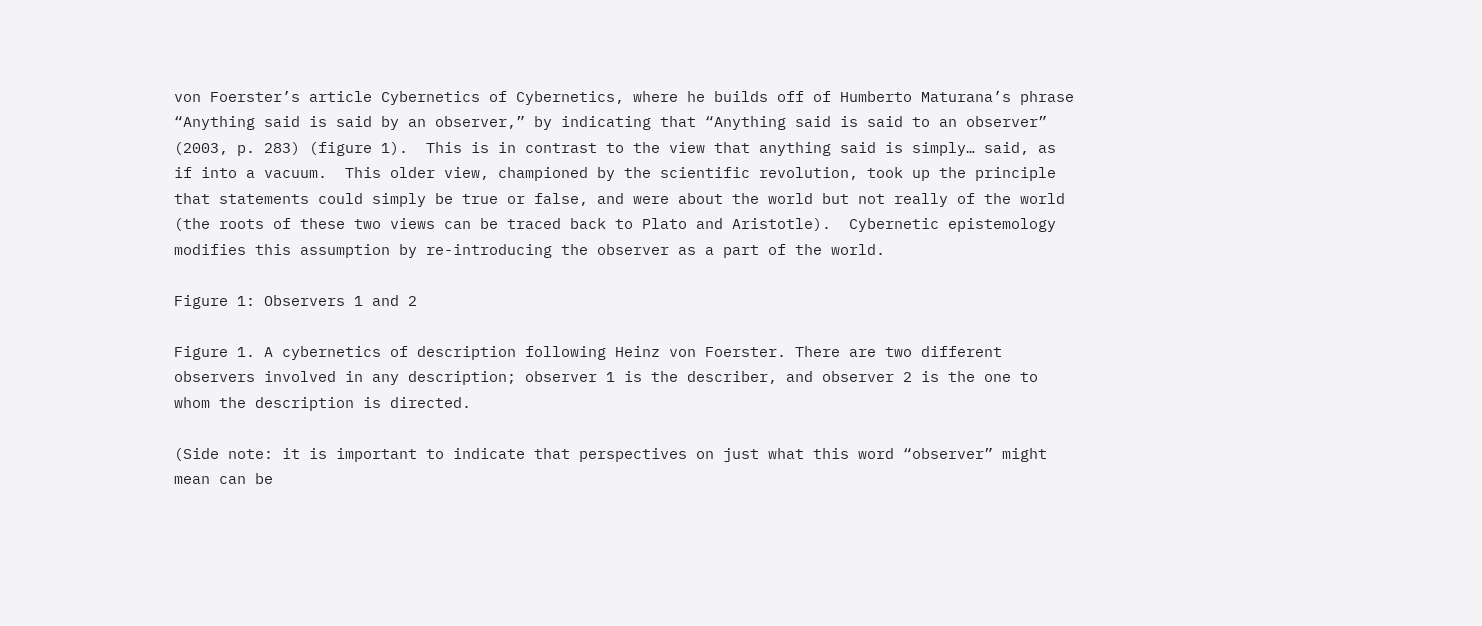von Foerster’s article Cybernetics of Cybernetics, where he builds off of Humberto Maturana’s phrase “Anything said is said by an observer,” by indicating that “Anything said is said to an observer” (2003, p. 283) (figure 1).  This is in contrast to the view that anything said is simply… said, as if into a vacuum.  This older view, championed by the scientific revolution, took up the principle that statements could simply be true or false, and were about the world but not really of the world (the roots of these two views can be traced back to Plato and Aristotle).  Cybernetic epistemology modifies this assumption by re-introducing the observer as a part of the world.

Figure 1: Observers 1 and 2

Figure 1. A cybernetics of description following Heinz von Foerster. There are two different observers involved in any description; observer 1 is the describer, and observer 2 is the one to whom the description is directed.

(Side note: it is important to indicate that perspectives on just what this word “observer” might mean can be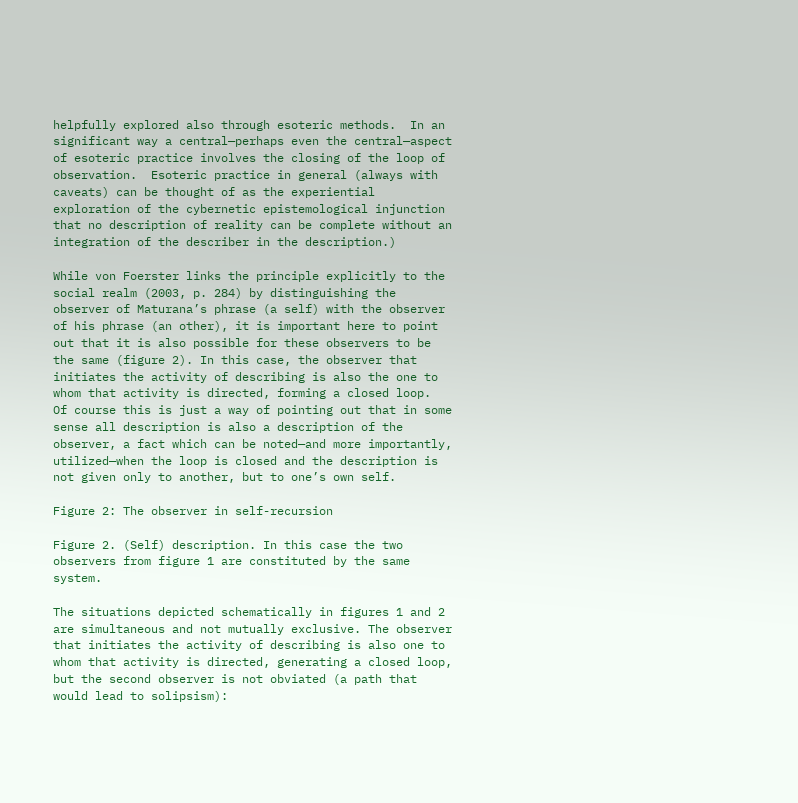helpfully explored also through esoteric methods.  In an significant way a central—perhaps even the central—aspect of esoteric practice involves the closing of the loop of observation.  Esoteric practice in general (always with caveats) can be thought of as the experiential exploration of the cybernetic epistemological injunction that no description of reality can be complete without an integration of the describer in the description.)

While von Foerster links the principle explicitly to the social realm (2003, p. 284) by distinguishing the observer of Maturana’s phrase (a self) with the observer of his phrase (an other), it is important here to point out that it is also possible for these observers to be the same (figure 2). In this case, the observer that initiates the activity of describing is also the one to whom that activity is directed, forming a closed loop.  Of course this is just a way of pointing out that in some sense all description is also a description of the observer, a fact which can be noted—and more importantly, utilized—when the loop is closed and the description is not given only to another, but to one’s own self.

Figure 2: The observer in self-recursion

Figure 2. (Self) description. In this case the two observers from figure 1 are constituted by the same system.

The situations depicted schematically in figures 1 and 2 are simultaneous and not mutually exclusive. The observer that initiates the activity of describing is also one to whom that activity is directed, generating a closed loop, but the second observer is not obviated (a path that would lead to solipsism):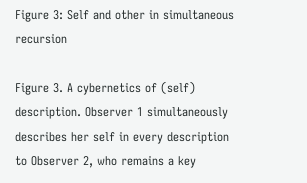Figure 3: Self and other in simultaneous recursion

Figure 3. A cybernetics of (self) description. Observer 1 simultaneously describes her self in every description to Observer 2, who remains a key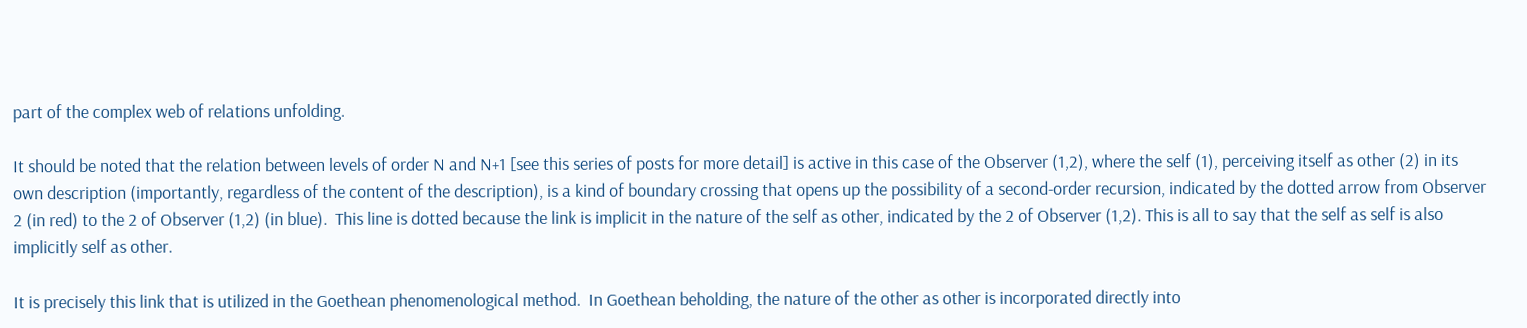part of the complex web of relations unfolding.

It should be noted that the relation between levels of order N and N+1 [see this series of posts for more detail] is active in this case of the Observer (1,2), where the self (1), perceiving itself as other (2) in its own description (importantly, regardless of the content of the description), is a kind of boundary crossing that opens up the possibility of a second-order recursion, indicated by the dotted arrow from Observer 2 (in red) to the 2 of Observer (1,2) (in blue).  This line is dotted because the link is implicit in the nature of the self as other, indicated by the 2 of Observer (1,2). This is all to say that the self as self is also implicitly self as other.

It is precisely this link that is utilized in the Goethean phenomenological method.  In Goethean beholding, the nature of the other as other is incorporated directly into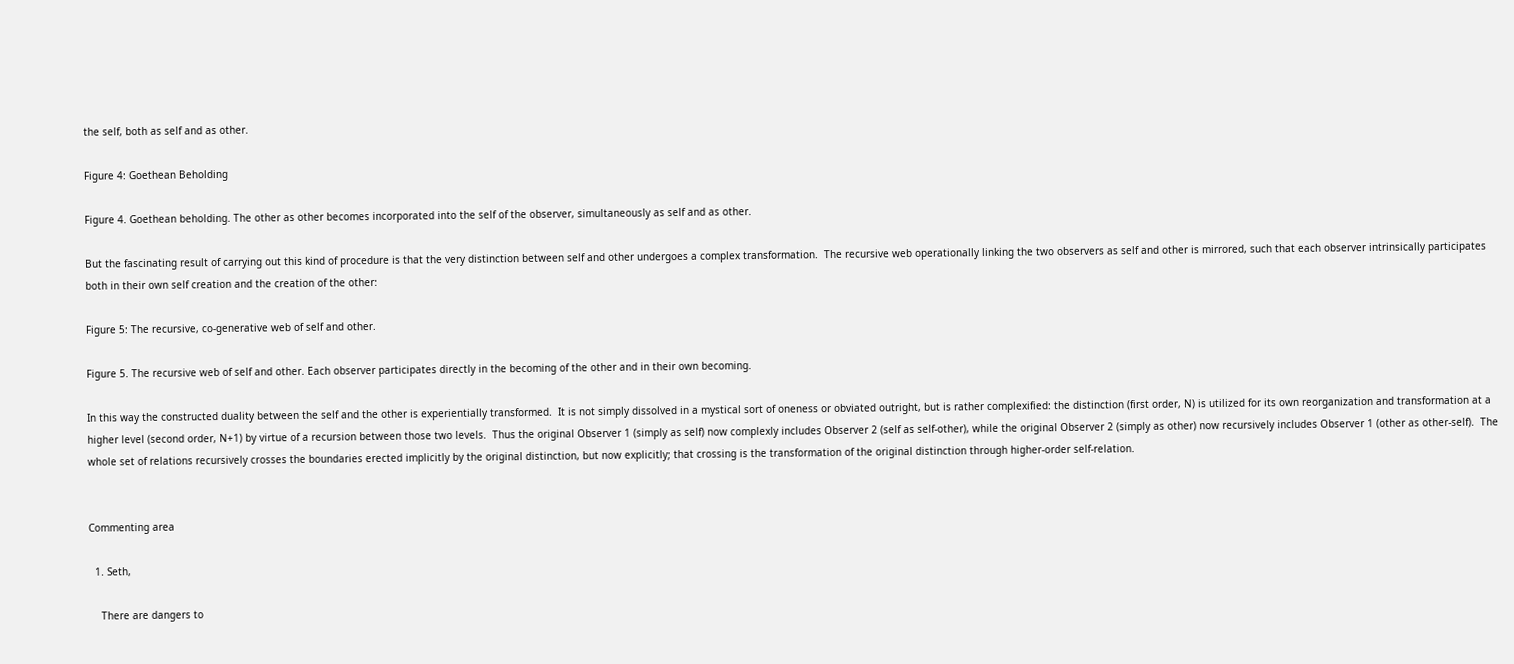the self, both as self and as other.

Figure 4: Goethean Beholding

Figure 4. Goethean beholding. The other as other becomes incorporated into the self of the observer, simultaneously as self and as other.

But the fascinating result of carrying out this kind of procedure is that the very distinction between self and other undergoes a complex transformation.  The recursive web operationally linking the two observers as self and other is mirrored, such that each observer intrinsically participates both in their own self creation and the creation of the other:

Figure 5: The recursive, co-generative web of self and other.

Figure 5. The recursive web of self and other. Each observer participates directly in the becoming of the other and in their own becoming.

In this way the constructed duality between the self and the other is experientially transformed.  It is not simply dissolved in a mystical sort of oneness or obviated outright, but is rather complexified: the distinction (first order, N) is utilized for its own reorganization and transformation at a higher level (second order, N+1) by virtue of a recursion between those two levels.  Thus the original Observer 1 (simply as self) now complexly includes Observer 2 (self as self-other), while the original Observer 2 (simply as other) now recursively includes Observer 1 (other as other-self).  The whole set of relations recursively crosses the boundaries erected implicitly by the original distinction, but now explicitly; that crossing is the transformation of the original distinction through higher-order self-relation.


Commenting area

  1. Seth,

    There are dangers to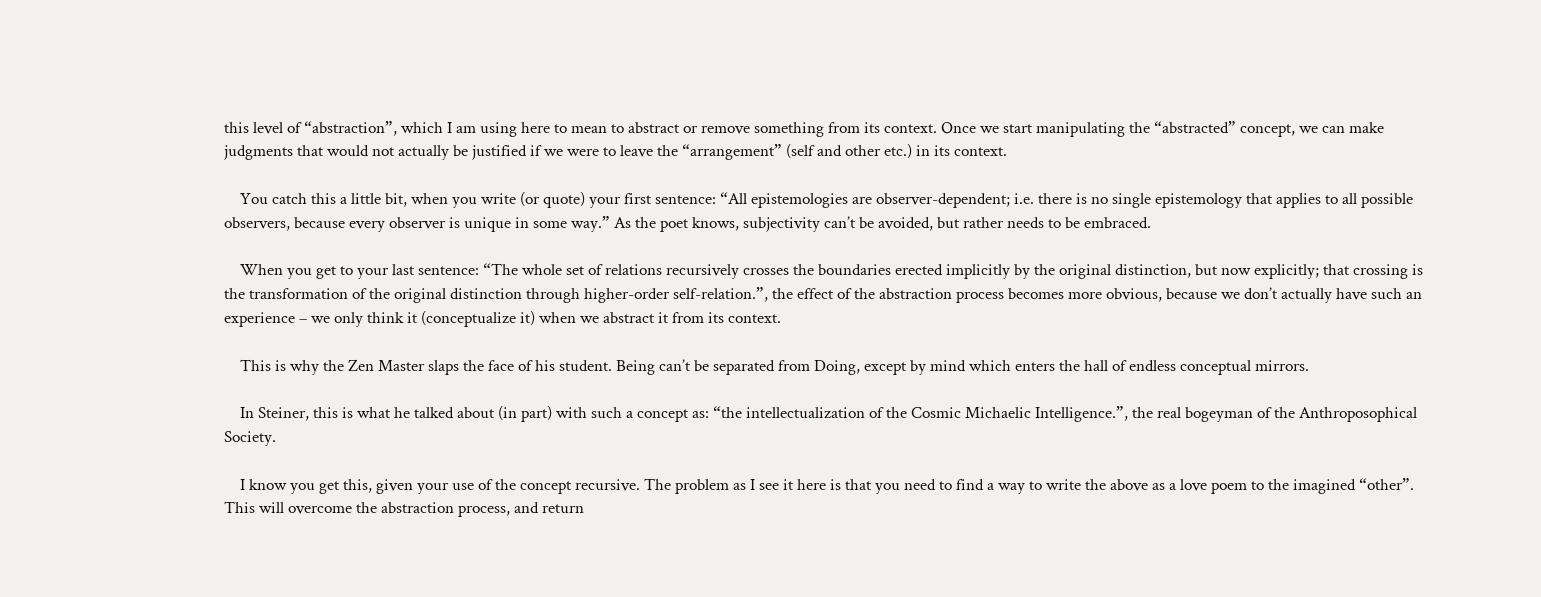this level of “abstraction”, which I am using here to mean to abstract or remove something from its context. Once we start manipulating the “abstracted” concept, we can make judgments that would not actually be justified if we were to leave the “arrangement” (self and other etc.) in its context.

    You catch this a little bit, when you write (or quote) your first sentence: “All epistemologies are observer-dependent; i.e. there is no single epistemology that applies to all possible observers, because every observer is unique in some way.” As the poet knows, subjectivity can’t be avoided, but rather needs to be embraced.

    When you get to your last sentence: “The whole set of relations recursively crosses the boundaries erected implicitly by the original distinction, but now explicitly; that crossing is the transformation of the original distinction through higher-order self-relation.”, the effect of the abstraction process becomes more obvious, because we don’t actually have such an experience – we only think it (conceptualize it) when we abstract it from its context.

    This is why the Zen Master slaps the face of his student. Being can’t be separated from Doing, except by mind which enters the hall of endless conceptual mirrors.

    In Steiner, this is what he talked about (in part) with such a concept as: “the intellectualization of the Cosmic Michaelic Intelligence.”, the real bogeyman of the Anthroposophical Society.

    I know you get this, given your use of the concept recursive. The problem as I see it here is that you need to find a way to write the above as a love poem to the imagined “other”. This will overcome the abstraction process, and return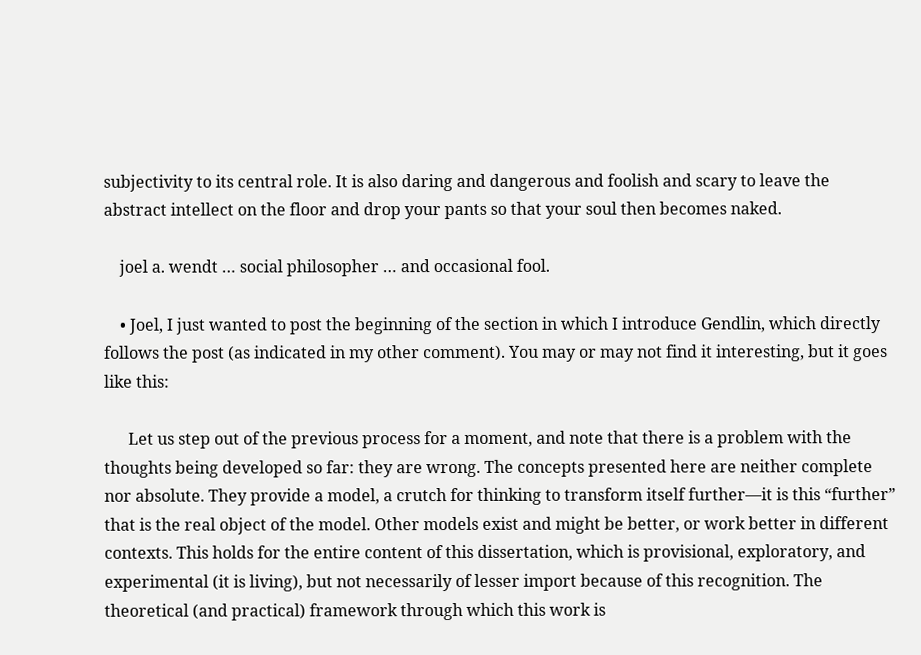subjectivity to its central role. It is also daring and dangerous and foolish and scary to leave the abstract intellect on the floor and drop your pants so that your soul then becomes naked.

    joel a. wendt … social philosopher … and occasional fool.

    • Joel, I just wanted to post the beginning of the section in which I introduce Gendlin, which directly follows the post (as indicated in my other comment). You may or may not find it interesting, but it goes like this:

      Let us step out of the previous process for a moment, and note that there is a problem with the thoughts being developed so far: they are wrong. The concepts presented here are neither complete nor absolute. They provide a model, a crutch for thinking to transform itself further—it is this “further” that is the real object of the model. Other models exist and might be better, or work better in different contexts. This holds for the entire content of this dissertation, which is provisional, exploratory, and experimental (it is living), but not necessarily of lesser import because of this recognition. The theoretical (and practical) framework through which this work is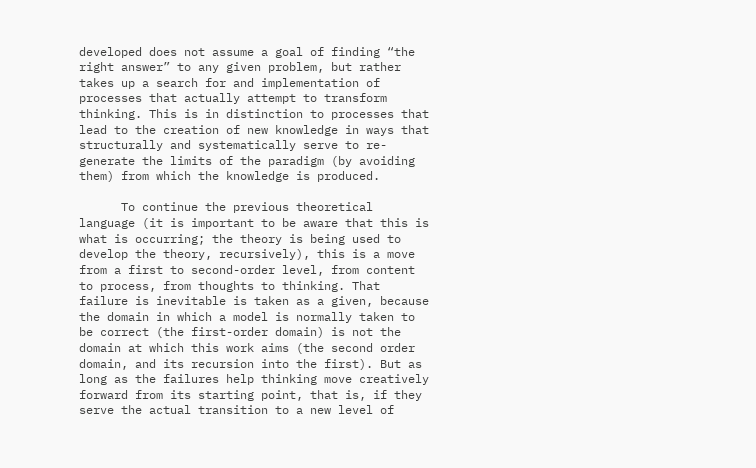developed does not assume a goal of finding “the right answer” to any given problem, but rather takes up a search for and implementation of processes that actually attempt to transform thinking. This is in distinction to processes that lead to the creation of new knowledge in ways that structurally and systematically serve to re-generate the limits of the paradigm (by avoiding them) from which the knowledge is produced.

      To continue the previous theoretical language (it is important to be aware that this is what is occurring; the theory is being used to develop the theory, recursively), this is a move from a first to second-order level, from content to process, from thoughts to thinking. That failure is inevitable is taken as a given, because the domain in which a model is normally taken to be correct (the first-order domain) is not the domain at which this work aims (the second order domain, and its recursion into the first). But as long as the failures help thinking move creatively forward from its starting point, that is, if they serve the actual transition to a new level of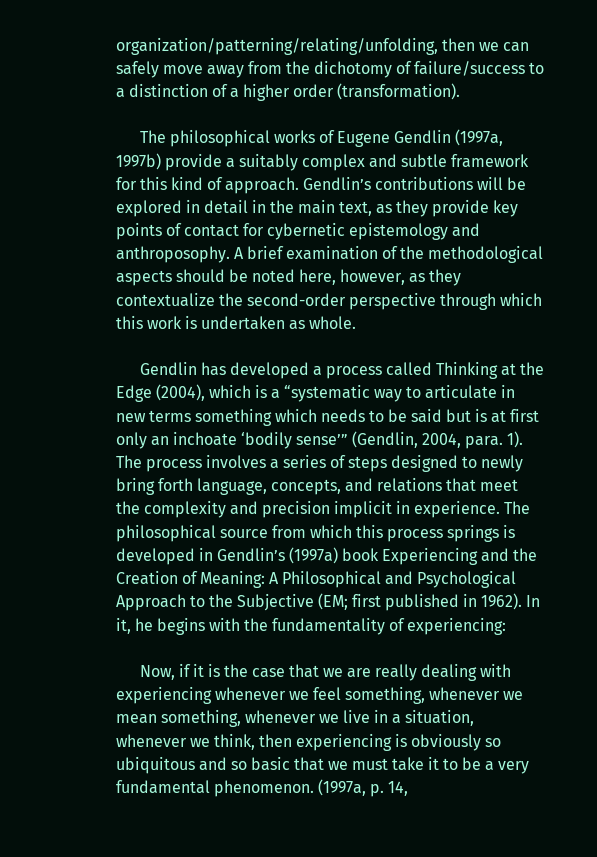organization/patterning/relating/unfolding, then we can safely move away from the dichotomy of failure/success to a distinction of a higher order (transformation).

      The philosophical works of Eugene Gendlin (1997a, 1997b) provide a suitably complex and subtle framework for this kind of approach. Gendlin’s contributions will be explored in detail in the main text, as they provide key points of contact for cybernetic epistemology and anthroposophy. A brief examination of the methodological aspects should be noted here, however, as they contextualize the second-order perspective through which this work is undertaken as whole.

      Gendlin has developed a process called Thinking at the Edge (2004), which is a “systematic way to articulate in new terms something which needs to be said but is at first only an inchoate ‘bodily sense’” (Gendlin, 2004, para. 1). The process involves a series of steps designed to newly bring forth language, concepts, and relations that meet the complexity and precision implicit in experience. The philosophical source from which this process springs is developed in Gendlin’s (1997a) book Experiencing and the Creation of Meaning: A Philosophical and Psychological Approach to the Subjective (EM; first published in 1962). In it, he begins with the fundamentality of experiencing:

      Now, if it is the case that we are really dealing with experiencing whenever we feel something, whenever we mean something, whenever we live in a situation, whenever we think, then experiencing is obviously so ubiquitous and so basic that we must take it to be a very fundamental phenomenon. (1997a, p. 14,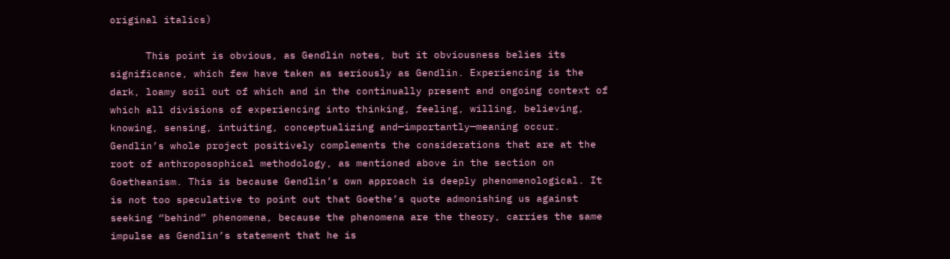original italics)

      This point is obvious, as Gendlin notes, but it obviousness belies its significance, which few have taken as seriously as Gendlin. Experiencing is the dark, loamy soil out of which and in the continually present and ongoing context of which all divisions of experiencing into thinking, feeling, willing, believing, knowing, sensing, intuiting, conceptualizing and—importantly—meaning occur. Gendlin’s whole project positively complements the considerations that are at the root of anthroposophical methodology, as mentioned above in the section on Goetheanism. This is because Gendlin’s own approach is deeply phenomenological. It is not too speculative to point out that Goethe’s quote admonishing us against seeking “behind” phenomena, because the phenomena are the theory, carries the same impulse as Gendlin’s statement that he is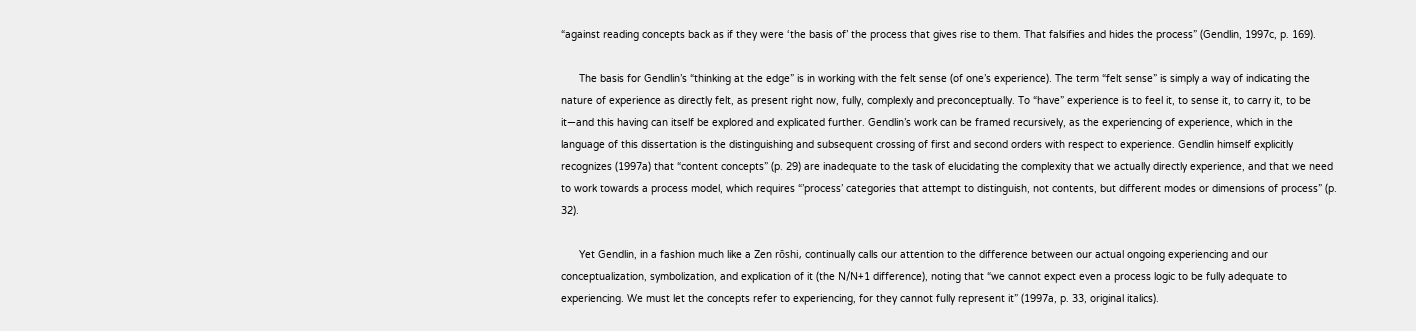“against reading concepts back as if they were ‘the basis of’ the process that gives rise to them. That falsifies and hides the process” (Gendlin, 1997c, p. 169).

      The basis for Gendlin’s “thinking at the edge” is in working with the felt sense (of one’s experience). The term “felt sense” is simply a way of indicating the nature of experience as directly felt, as present right now, fully, complexly and preconceptually. To “have” experience is to feel it, to sense it, to carry it, to be it—and this having can itself be explored and explicated further. Gendlin’s work can be framed recursively, as the experiencing of experience, which in the language of this dissertation is the distinguishing and subsequent crossing of first and second orders with respect to experience. Gendlin himself explicitly recognizes (1997a) that “content concepts” (p. 29) are inadequate to the task of elucidating the complexity that we actually directly experience, and that we need to work towards a process model, which requires “’process’ categories that attempt to distinguish, not contents, but different modes or dimensions of process” (p. 32).

      Yet Gendlin, in a fashion much like a Zen rōshi, continually calls our attention to the difference between our actual ongoing experiencing and our conceptualization, symbolization, and explication of it (the N/N+1 difference), noting that “we cannot expect even a process logic to be fully adequate to experiencing. We must let the concepts refer to experiencing, for they cannot fully represent it” (1997a, p. 33, original italics).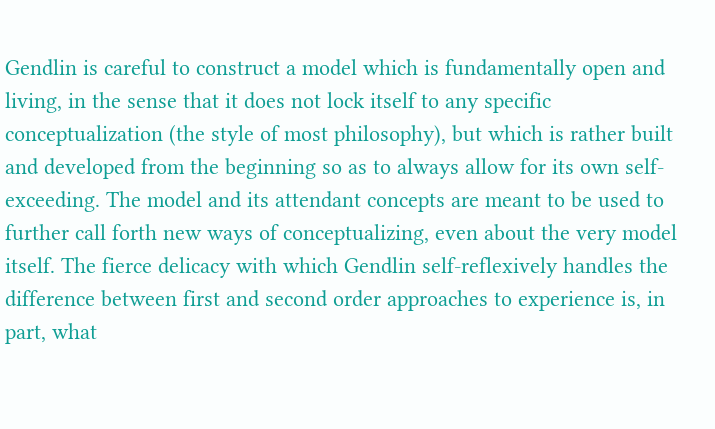Gendlin is careful to construct a model which is fundamentally open and living, in the sense that it does not lock itself to any specific conceptualization (the style of most philosophy), but which is rather built and developed from the beginning so as to always allow for its own self-exceeding. The model and its attendant concepts are meant to be used to further call forth new ways of conceptualizing, even about the very model itself. The fierce delicacy with which Gendlin self-reflexively handles the difference between first and second order approaches to experience is, in part, what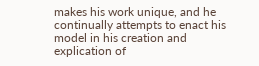makes his work unique, and he continually attempts to enact his model in his creation and explication of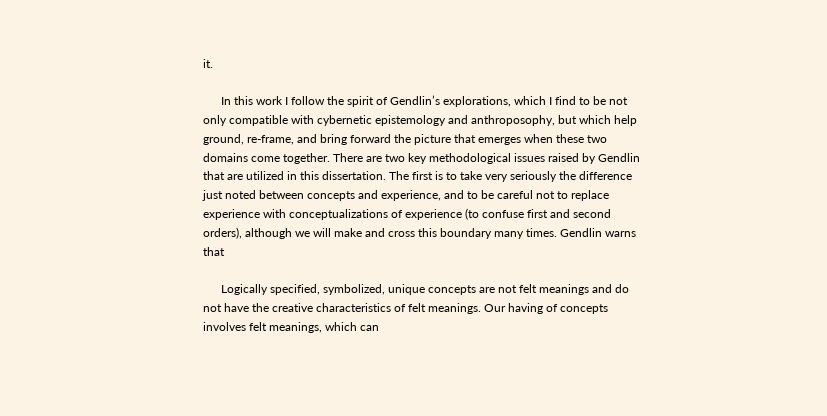it.

      In this work I follow the spirit of Gendlin’s explorations, which I find to be not only compatible with cybernetic epistemology and anthroposophy, but which help ground, re-frame, and bring forward the picture that emerges when these two domains come together. There are two key methodological issues raised by Gendlin that are utilized in this dissertation. The first is to take very seriously the difference just noted between concepts and experience, and to be careful not to replace experience with conceptualizations of experience (to confuse first and second orders), although we will make and cross this boundary many times. Gendlin warns that

      Logically specified, symbolized, unique concepts are not felt meanings and do not have the creative characteristics of felt meanings. Our having of concepts involves felt meanings, which can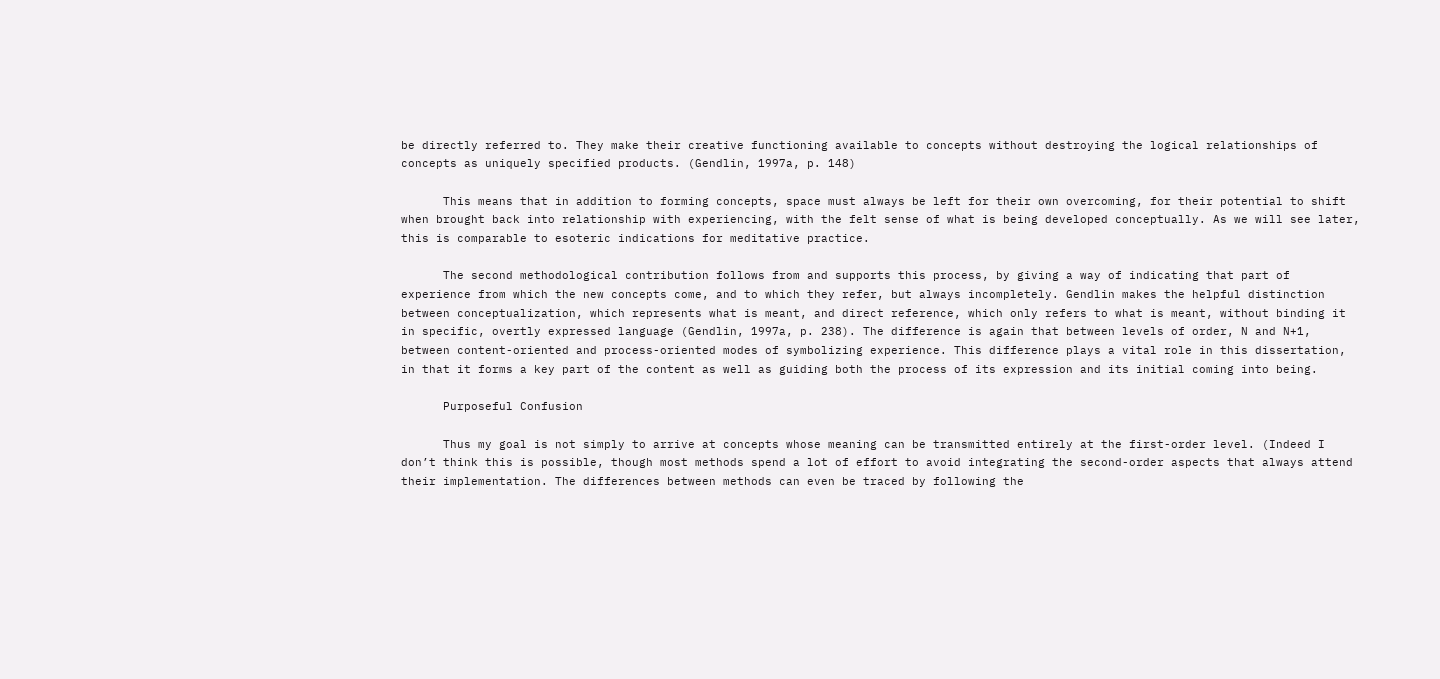be directly referred to. They make their creative functioning available to concepts without destroying the logical relationships of concepts as uniquely specified products. (Gendlin, 1997a, p. 148)

      This means that in addition to forming concepts, space must always be left for their own overcoming, for their potential to shift when brought back into relationship with experiencing, with the felt sense of what is being developed conceptually. As we will see later, this is comparable to esoteric indications for meditative practice.

      The second methodological contribution follows from and supports this process, by giving a way of indicating that part of experience from which the new concepts come, and to which they refer, but always incompletely. Gendlin makes the helpful distinction between conceptualization, which represents what is meant, and direct reference, which only refers to what is meant, without binding it in specific, overtly expressed language (Gendlin, 1997a, p. 238). The difference is again that between levels of order, N and N+1, between content-oriented and process-oriented modes of symbolizing experience. This difference plays a vital role in this dissertation, in that it forms a key part of the content as well as guiding both the process of its expression and its initial coming into being.

      Purposeful Confusion

      Thus my goal is not simply to arrive at concepts whose meaning can be transmitted entirely at the first-order level. (Indeed I don’t think this is possible, though most methods spend a lot of effort to avoid integrating the second-order aspects that always attend their implementation. The differences between methods can even be traced by following the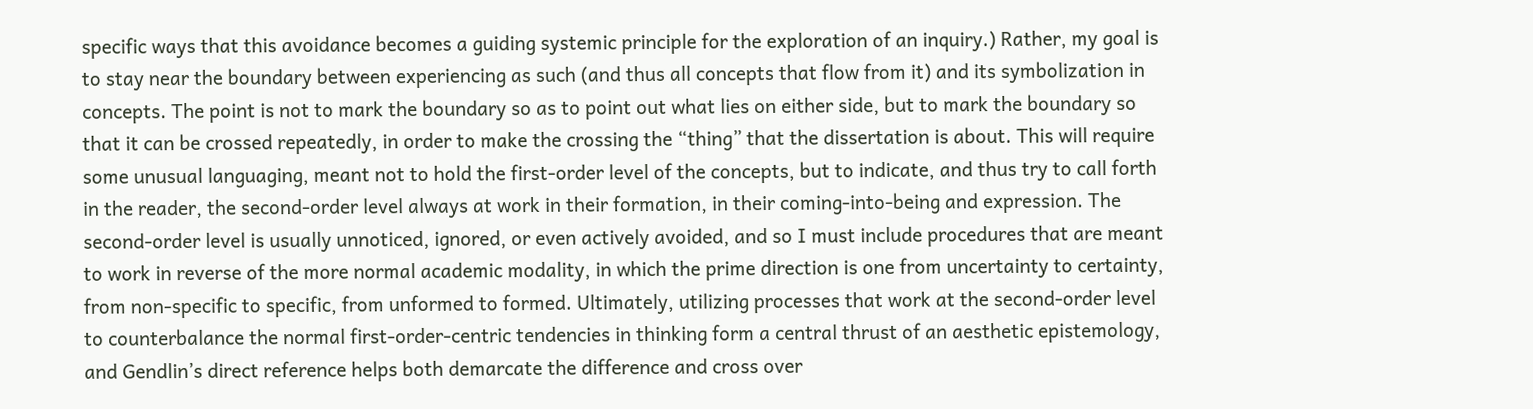specific ways that this avoidance becomes a guiding systemic principle for the exploration of an inquiry.) Rather, my goal is to stay near the boundary between experiencing as such (and thus all concepts that flow from it) and its symbolization in concepts. The point is not to mark the boundary so as to point out what lies on either side, but to mark the boundary so that it can be crossed repeatedly, in order to make the crossing the “thing” that the dissertation is about. This will require some unusual languaging, meant not to hold the first-order level of the concepts, but to indicate, and thus try to call forth in the reader, the second-order level always at work in their formation, in their coming-into-being and expression. The second-order level is usually unnoticed, ignored, or even actively avoided, and so I must include procedures that are meant to work in reverse of the more normal academic modality, in which the prime direction is one from uncertainty to certainty, from non-specific to specific, from unformed to formed. Ultimately, utilizing processes that work at the second-order level to counterbalance the normal first-order-centric tendencies in thinking form a central thrust of an aesthetic epistemology, and Gendlin’s direct reference helps both demarcate the difference and cross over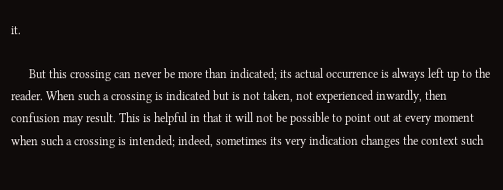it.

      But this crossing can never be more than indicated; its actual occurrence is always left up to the reader. When such a crossing is indicated but is not taken, not experienced inwardly, then confusion may result. This is helpful in that it will not be possible to point out at every moment when such a crossing is intended; indeed, sometimes its very indication changes the context such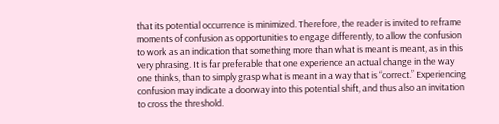that its potential occurrence is minimized. Therefore, the reader is invited to reframe moments of confusion as opportunities to engage differently, to allow the confusion to work as an indication that something more than what is meant is meant, as in this very phrasing. It is far preferable that one experience an actual change in the way one thinks, than to simply grasp what is meant in a way that is “correct.” Experiencing confusion may indicate a doorway into this potential shift, and thus also an invitation to cross the threshold.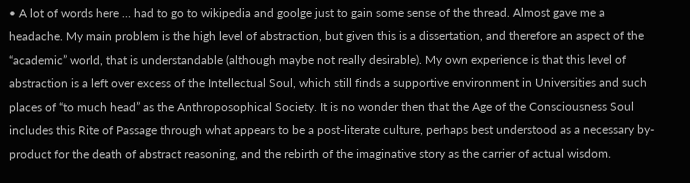• A lot of words here … had to go to wikipedia and goolge just to gain some sense of the thread. Almost gave me a headache. My main problem is the high level of abstraction, but given this is a dissertation, and therefore an aspect of the “academic” world, that is understandable (although maybe not really desirable). My own experience is that this level of abstraction is a left over excess of the Intellectual Soul, which still finds a supportive environment in Universities and such places of “to much head” as the Anthroposophical Society. It is no wonder then that the Age of the Consciousness Soul includes this Rite of Passage through what appears to be a post-literate culture, perhaps best understood as a necessary by-product for the death of abstract reasoning, and the rebirth of the imaginative story as the carrier of actual wisdom.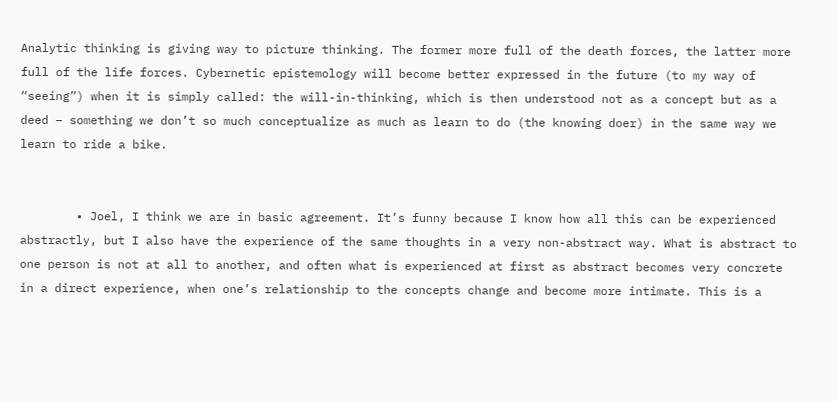Analytic thinking is giving way to picture thinking. The former more full of the death forces, the latter more full of the life forces. Cybernetic epistemology will become better expressed in the future (to my way of “seeing”) when it is simply called: the will-in-thinking, which is then understood not as a concept but as a deed – something we don’t so much conceptualize as much as learn to do (the knowing doer) in the same way we learn to ride a bike.


        • Joel, I think we are in basic agreement. It’s funny because I know how all this can be experienced abstractly, but I also have the experience of the same thoughts in a very non-abstract way. What is abstract to one person is not at all to another, and often what is experienced at first as abstract becomes very concrete in a direct experience, when one’s relationship to the concepts change and become more intimate. This is a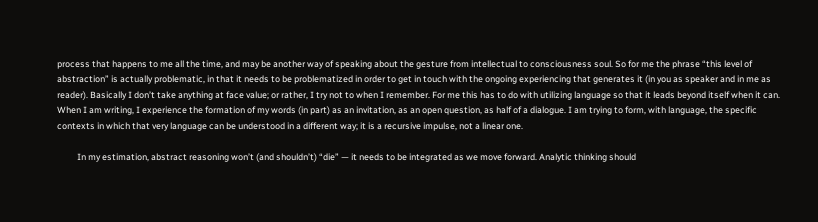process that happens to me all the time, and may be another way of speaking about the gesture from intellectual to consciousness soul. So for me the phrase “this level of abstraction” is actually problematic, in that it needs to be problematized in order to get in touch with the ongoing experiencing that generates it (in you as speaker and in me as reader). Basically I don’t take anything at face value; or rather, I try not to when I remember. For me this has to do with utilizing language so that it leads beyond itself when it can. When I am writing, I experience the formation of my words (in part) as an invitation, as an open question, as half of a dialogue. I am trying to form, with language, the specific contexts in which that very language can be understood in a different way; it is a recursive impulse, not a linear one.

          In my estimation, abstract reasoning won’t (and shouldn’t) “die” — it needs to be integrated as we move forward. Analytic thinking should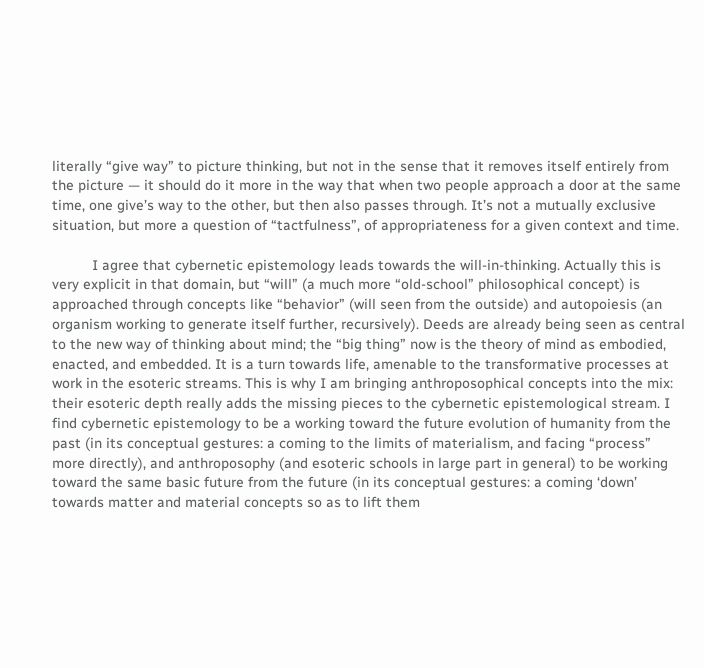literally “give way” to picture thinking, but not in the sense that it removes itself entirely from the picture — it should do it more in the way that when two people approach a door at the same time, one give’s way to the other, but then also passes through. It’s not a mutually exclusive situation, but more a question of “tactfulness”, of appropriateness for a given context and time.

          I agree that cybernetic epistemology leads towards the will-in-thinking. Actually this is very explicit in that domain, but “will” (a much more “old-school” philosophical concept) is approached through concepts like “behavior” (will seen from the outside) and autopoiesis (an organism working to generate itself further, recursively). Deeds are already being seen as central to the new way of thinking about mind; the “big thing” now is the theory of mind as embodied, enacted, and embedded. It is a turn towards life, amenable to the transformative processes at work in the esoteric streams. This is why I am bringing anthroposophical concepts into the mix: their esoteric depth really adds the missing pieces to the cybernetic epistemological stream. I find cybernetic epistemology to be a working toward the future evolution of humanity from the past (in its conceptual gestures: a coming to the limits of materialism, and facing “process” more directly), and anthroposophy (and esoteric schools in large part in general) to be working toward the same basic future from the future (in its conceptual gestures: a coming ‘down’ towards matter and material concepts so as to lift them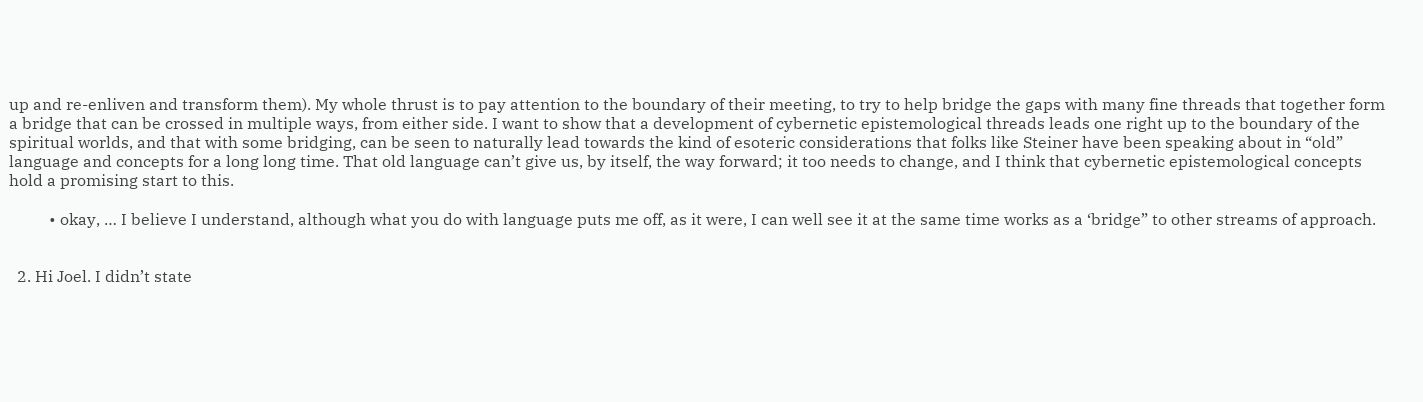up and re-enliven and transform them). My whole thrust is to pay attention to the boundary of their meeting, to try to help bridge the gaps with many fine threads that together form a bridge that can be crossed in multiple ways, from either side. I want to show that a development of cybernetic epistemological threads leads one right up to the boundary of the spiritual worlds, and that with some bridging, can be seen to naturally lead towards the kind of esoteric considerations that folks like Steiner have been speaking about in “old” language and concepts for a long long time. That old language can’t give us, by itself, the way forward; it too needs to change, and I think that cybernetic epistemological concepts hold a promising start to this.

          • okay, … I believe I understand, although what you do with language puts me off, as it were, I can well see it at the same time works as a ‘bridge” to other streams of approach.


  2. Hi Joel. I didn’t state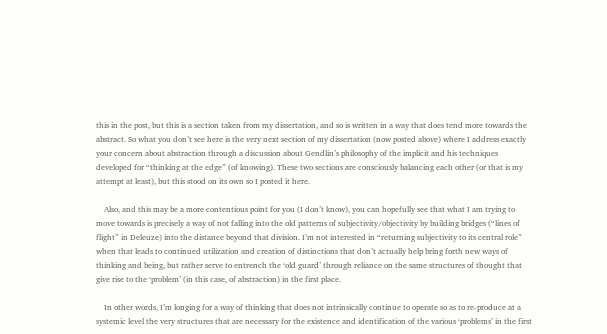this in the post, but this is a section taken from my dissertation, and so is written in a way that does tend more towards the abstract. So what you don’t see here is the very next section of my dissertation (now posted above) where I address exactly your concern about abstraction through a discussion about Gendlin’s philosophy of the implicit and his techniques developed for “thinking at the edge” (of knowing). These two sections are consciously balancing each other (or that is my attempt at least), but this stood on its own so I posted it here.

    Also, and this may be a more contentious point for you (I don’t know), you can hopefully see that what I am trying to move towards is precisely a way of not falling into the old patterns of subjectivity/objectivity by building bridges (“lines of flight” in Deleuze) into the distance beyond that division. I’m not interested in “returning subjectivity to its central role” when that leads to continued utilization and creation of distinctions that don’t actually help bring forth new ways of thinking and being, but rather serve to entrench the ‘old guard’ through reliance on the same structures of thought that give rise to the ‘problem’ (in this case, of abstraction) in the first place.

    In other words, I’m longing for a way of thinking that does not intrinsically continue to operate so as to re-produce at a systemic level the very structures that are necessary for the existence and identification of the various ‘problems’ in the first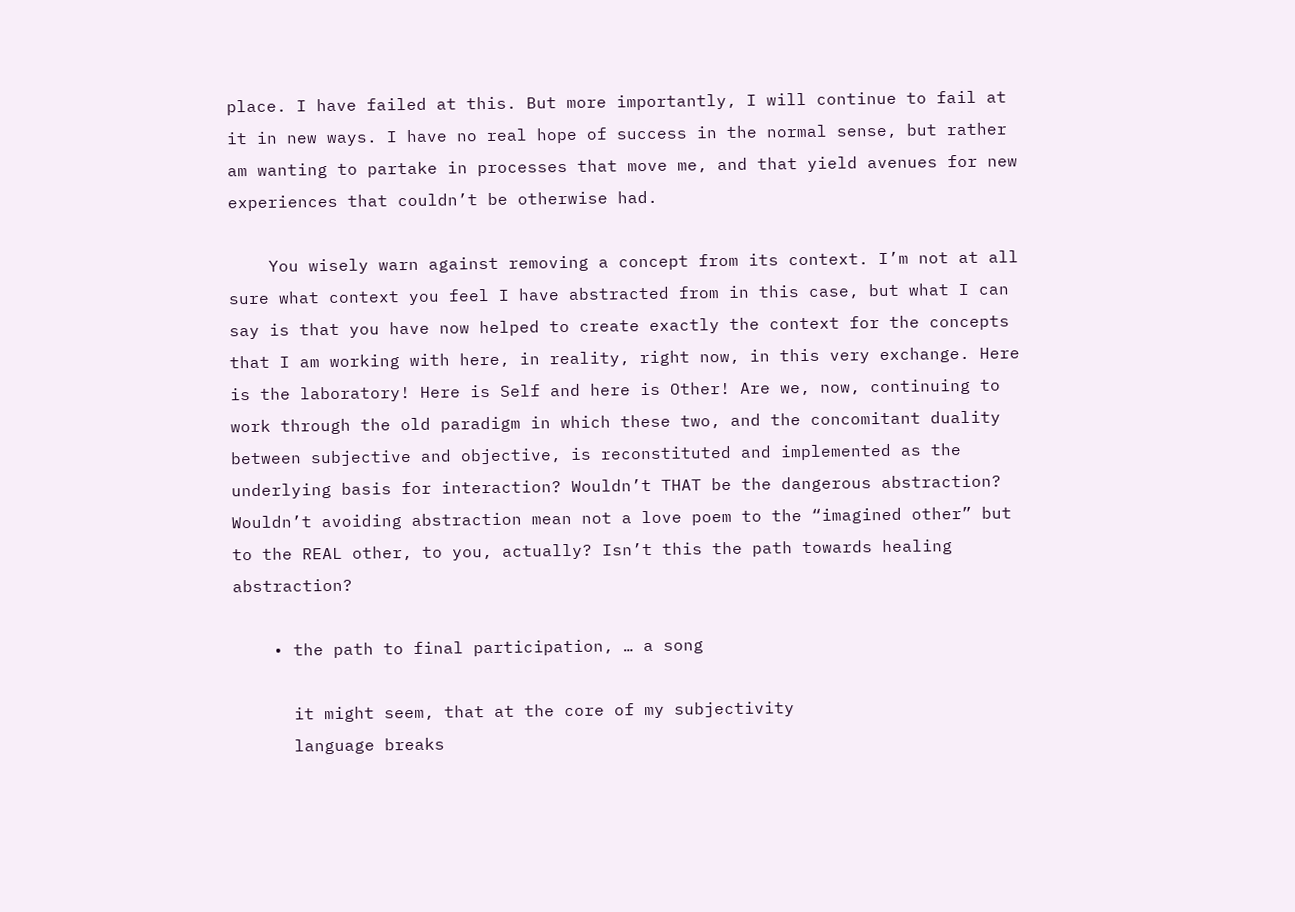place. I have failed at this. But more importantly, I will continue to fail at it in new ways. I have no real hope of success in the normal sense, but rather am wanting to partake in processes that move me, and that yield avenues for new experiences that couldn’t be otherwise had.

    You wisely warn against removing a concept from its context. I’m not at all sure what context you feel I have abstracted from in this case, but what I can say is that you have now helped to create exactly the context for the concepts that I am working with here, in reality, right now, in this very exchange. Here is the laboratory! Here is Self and here is Other! Are we, now, continuing to work through the old paradigm in which these two, and the concomitant duality between subjective and objective, is reconstituted and implemented as the underlying basis for interaction? Wouldn’t THAT be the dangerous abstraction? Wouldn’t avoiding abstraction mean not a love poem to the “imagined other” but to the REAL other, to you, actually? Isn’t this the path towards healing abstraction?

    • the path to final participation, … a song

      it might seem, that at the core of my subjectivity
      language breaks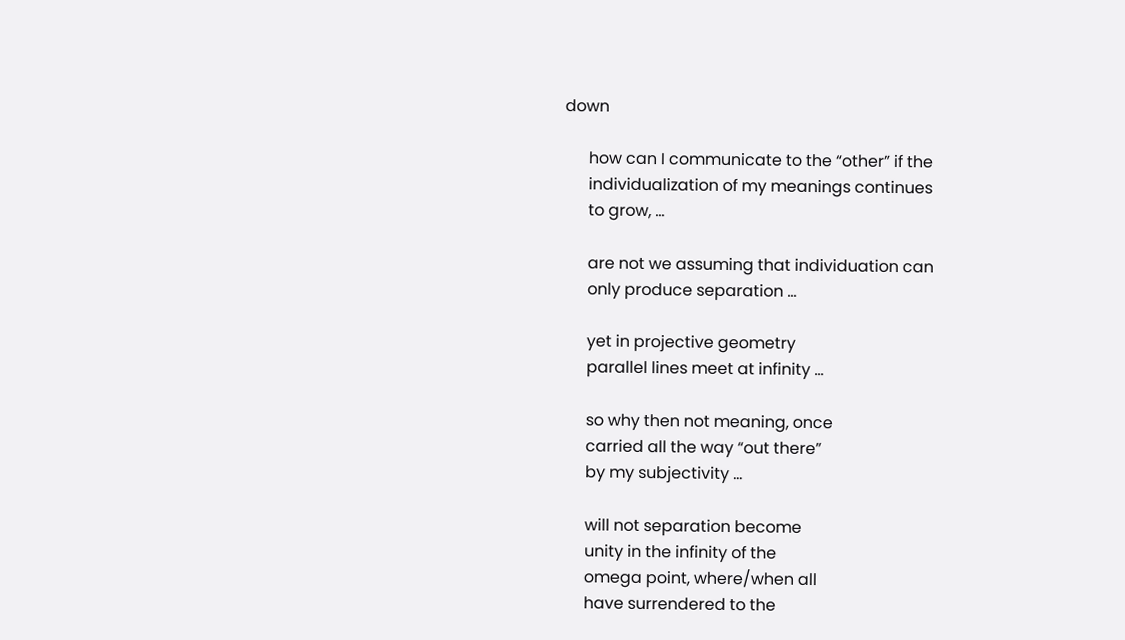down

      how can I communicate to the “other” if the
      individualization of my meanings continues
      to grow, …

      are not we assuming that individuation can
      only produce separation …

      yet in projective geometry
      parallel lines meet at infinity …

      so why then not meaning, once
      carried all the way “out there”
      by my subjectivity …

      will not separation become
      unity in the infinity of the
      omega point, where/when all
      have surrendered to the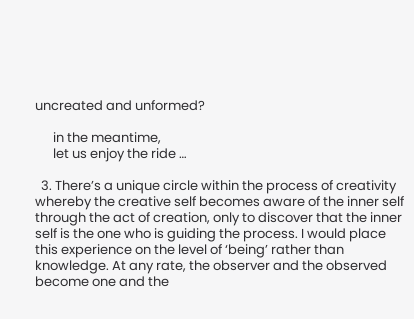uncreated and unformed?

      in the meantime,
      let us enjoy the ride …

  3. There’s a unique circle within the process of creativity whereby the creative self becomes aware of the inner self through the act of creation, only to discover that the inner self is the one who is guiding the process. I would place this experience on the level of ‘being’ rather than knowledge. At any rate, the observer and the observed become one and the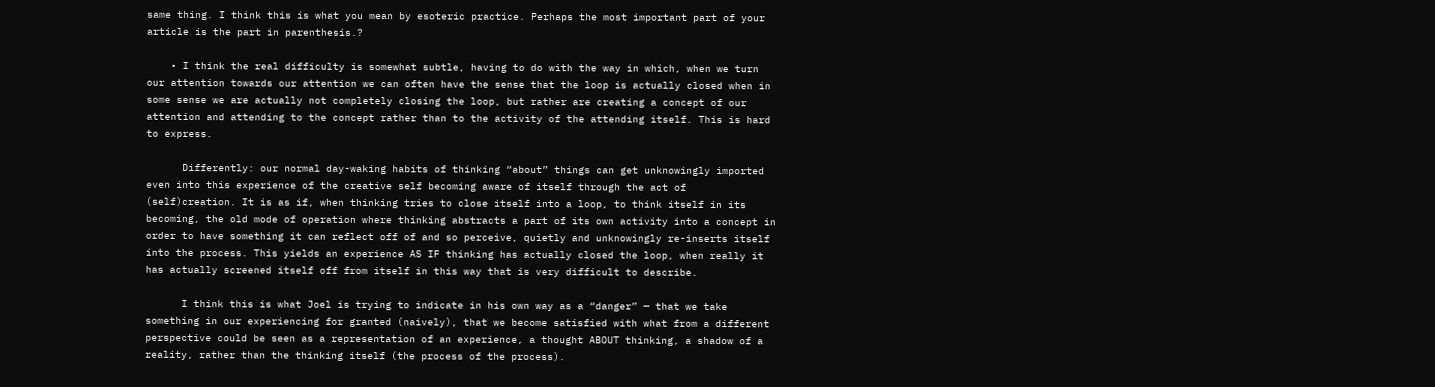same thing. I think this is what you mean by esoteric practice. Perhaps the most important part of your article is the part in parenthesis.?

    • I think the real difficulty is somewhat subtle, having to do with the way in which, when we turn our attention towards our attention we can often have the sense that the loop is actually closed when in some sense we are actually not completely closing the loop, but rather are creating a concept of our attention and attending to the concept rather than to the activity of the attending itself. This is hard to express.

      Differently: our normal day-waking habits of thinking “about” things can get unknowingly imported even into this experience of the creative self becoming aware of itself through the act of (self)creation. It is as if, when thinking tries to close itself into a loop, to think itself in its becoming, the old mode of operation where thinking abstracts a part of its own activity into a concept in order to have something it can reflect off of and so perceive, quietly and unknowingly re-inserts itself into the process. This yields an experience AS IF thinking has actually closed the loop, when really it has actually screened itself off from itself in this way that is very difficult to describe.

      I think this is what Joel is trying to indicate in his own way as a “danger” — that we take something in our experiencing for granted (naively), that we become satisfied with what from a different perspective could be seen as a representation of an experience, a thought ABOUT thinking, a shadow of a reality, rather than the thinking itself (the process of the process).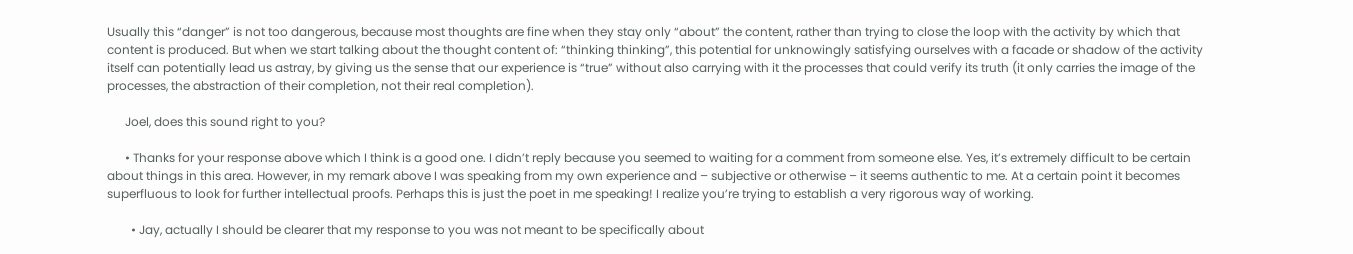Usually this “danger” is not too dangerous, because most thoughts are fine when they stay only “about” the content, rather than trying to close the loop with the activity by which that content is produced. But when we start talking about the thought content of: “thinking thinking”, this potential for unknowingly satisfying ourselves with a facade or shadow of the activity itself can potentially lead us astray, by giving us the sense that our experience is “true” without also carrying with it the processes that could verify its truth (it only carries the image of the processes, the abstraction of their completion, not their real completion).

      Joel, does this sound right to you?

      • Thanks for your response above which I think is a good one. I didn’t reply because you seemed to waiting for a comment from someone else. Yes, it’s extremely difficult to be certain about things in this area. However, in my remark above I was speaking from my own experience and – subjective or otherwise – it seems authentic to me. At a certain point it becomes superfluous to look for further intellectual proofs. Perhaps this is just the poet in me speaking! I realize you’re trying to establish a very rigorous way of working.

        • Jay, actually I should be clearer that my response to you was not meant to be specifically about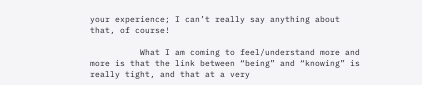your experience; I can’t really say anything about that, of course!

          What I am coming to feel/understand more and more is that the link between “being” and “knowing” is really tight, and that at a very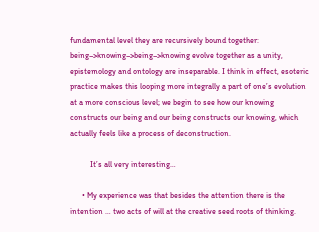fundamental level they are recursively bound together: being–>knowing–>being–>knowing evolve together as a unity, epistemology and ontology are inseparable. I think in effect, esoteric practice makes this looping more integrally a part of one’s evolution at a more conscious level; we begin to see how our knowing constructs our being and our being constructs our knowing, which actually feels like a process of deconstruction.

          It’s all very interesting…

      • My experience was that besides the attention there is the intention … two acts of will at the creative seed roots of thinking.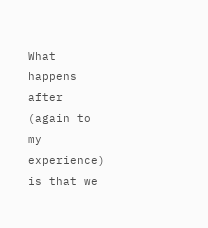What happens after (again to my experience) is that we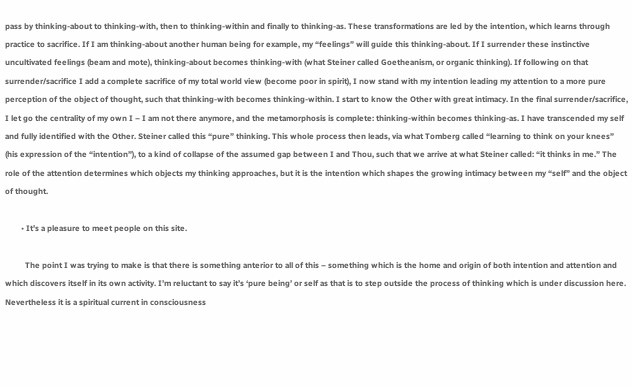pass by thinking-about to thinking-with, then to thinking-within and finally to thinking-as. These transformations are led by the intention, which learns through practice to sacrifice. If I am thinking-about another human being for example, my “feelings” will guide this thinking-about. If I surrender these instinctive uncultivated feelings (beam and mote), thinking-about becomes thinking-with (what Steiner called Goetheanism, or organic thinking). If following on that surrender/sacrifice I add a complete sacrifice of my total world view (become poor in spirit), I now stand with my intention leading my attention to a more pure perception of the object of thought, such that thinking-with becomes thinking-within. I start to know the Other with great intimacy. In the final surrender/sacrifice, I let go the centrality of my own I – I am not there anymore, and the metamorphosis is complete: thinking-within becomes thinking-as. I have transcended my self and fully identified with the Other. Steiner called this “pure” thinking. This whole process then leads, via what Tomberg called “learning to think on your knees” (his expression of the “intention”), to a kind of collapse of the assumed gap between I and Thou, such that we arrive at what Steiner called: “it thinks in me.” The role of the attention determines which objects my thinking approaches, but it is the intention which shapes the growing intimacy between my “self” and the object of thought.

        • It’s a pleasure to meet people on this site.

          The point I was trying to make is that there is something anterior to all of this – something which is the home and origin of both intention and attention and which discovers itself in its own activity. I’m reluctant to say it’s ‘pure being’ or self as that is to step outside the process of thinking which is under discussion here. Nevertheless it is a spiritual current in consciousness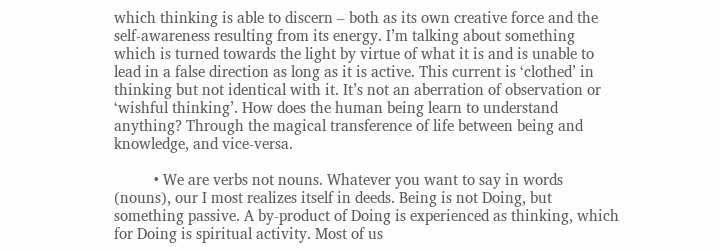which thinking is able to discern – both as its own creative force and the self-awareness resulting from its energy. I’m talking about something which is turned towards the light by virtue of what it is and is unable to lead in a false direction as long as it is active. This current is ‘clothed’ in thinking but not identical with it. It’s not an aberration of observation or ‘wishful thinking’. How does the human being learn to understand anything? Through the magical transference of life between being and knowledge, and vice-versa.

          • We are verbs not nouns. Whatever you want to say in words (nouns), our I most realizes itself in deeds. Being is not Doing, but something passive. A by-product of Doing is experienced as thinking, which for Doing is spiritual activity. Most of us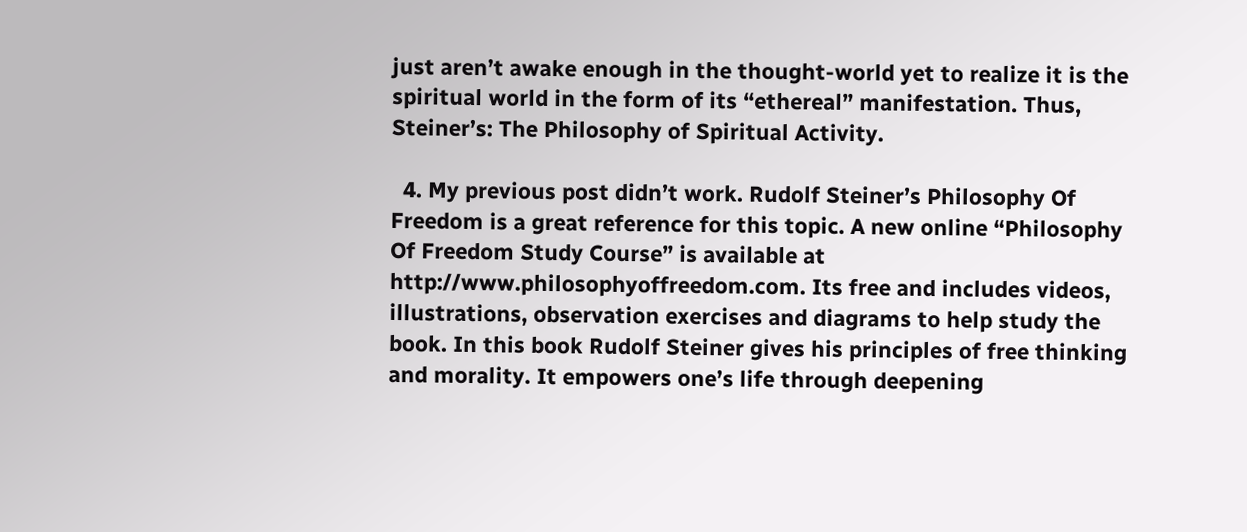just aren’t awake enough in the thought-world yet to realize it is the spiritual world in the form of its “ethereal” manifestation. Thus, Steiner’s: The Philosophy of Spiritual Activity.

  4. My previous post didn’t work. Rudolf Steiner’s Philosophy Of Freedom is a great reference for this topic. A new online “Philosophy Of Freedom Study Course” is available at http://www.philosophyoffreedom.com. Its free and includes videos, illustrations, observation exercises and diagrams to help study the book. In this book Rudolf Steiner gives his principles of free thinking and morality. It empowers one’s life through deepening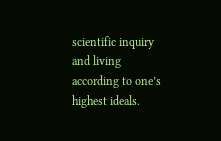scientific inquiry and living according to one’s highest ideals.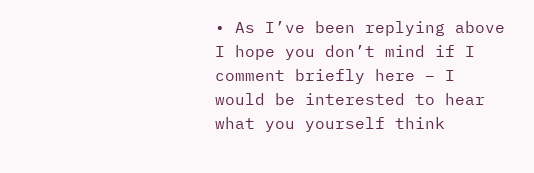• As I’ve been replying above I hope you don’t mind if I comment briefly here – I would be interested to hear what you yourself think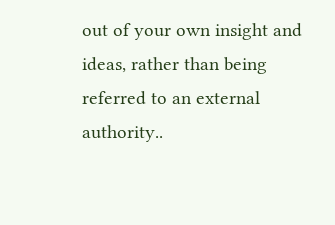out of your own insight and ideas, rather than being referred to an external authority..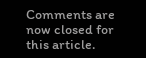Comments are now closed for this article.